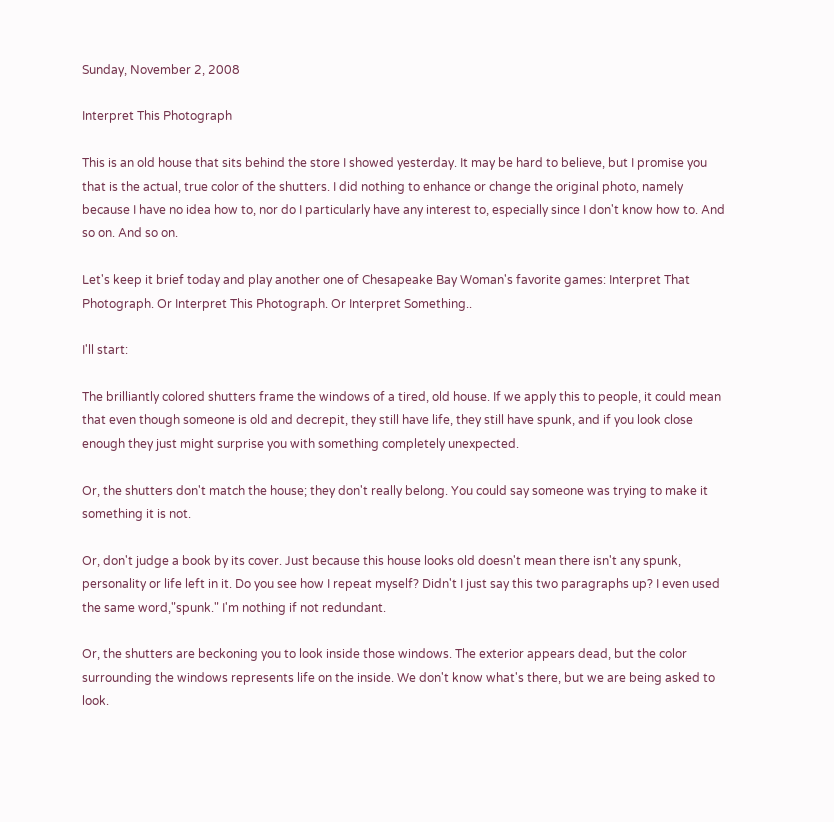Sunday, November 2, 2008

Interpret This Photograph

This is an old house that sits behind the store I showed yesterday. It may be hard to believe, but I promise you that is the actual, true color of the shutters. I did nothing to enhance or change the original photo, namely because I have no idea how to, nor do I particularly have any interest to, especially since I don't know how to. And so on. And so on.

Let's keep it brief today and play another one of Chesapeake Bay Woman's favorite games: Interpret That Photograph. Or Interpret This Photograph. Or Interpret Something..

I'll start:

The brilliantly colored shutters frame the windows of a tired, old house. If we apply this to people, it could mean that even though someone is old and decrepit, they still have life, they still have spunk, and if you look close enough they just might surprise you with something completely unexpected.

Or, the shutters don't match the house; they don't really belong. You could say someone was trying to make it something it is not.

Or, don't judge a book by its cover. Just because this house looks old doesn't mean there isn't any spunk, personality or life left in it. Do you see how I repeat myself? Didn't I just say this two paragraphs up? I even used the same word,"spunk." I'm nothing if not redundant.

Or, the shutters are beckoning you to look inside those windows. The exterior appears dead, but the color surrounding the windows represents life on the inside. We don't know what's there, but we are being asked to look.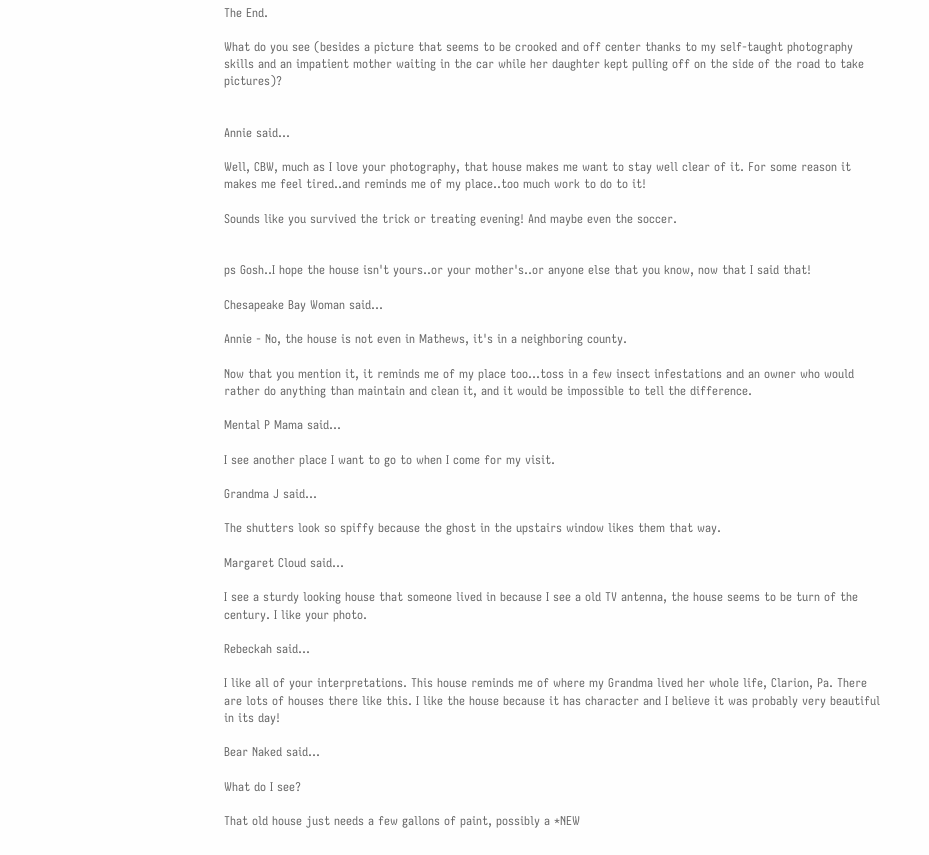The End.

What do you see (besides a picture that seems to be crooked and off center thanks to my self-taught photography skills and an impatient mother waiting in the car while her daughter kept pulling off on the side of the road to take pictures)?


Annie said...

Well, CBW, much as I love your photography, that house makes me want to stay well clear of it. For some reason it makes me feel tired..and reminds me of my place..too much work to do to it!

Sounds like you survived the trick or treating evening! And maybe even the soccer.


ps Gosh..I hope the house isn't yours..or your mother's..or anyone else that you know, now that I said that!

Chesapeake Bay Woman said...

Annie - No, the house is not even in Mathews, it's in a neighboring county.

Now that you mention it, it reminds me of my place too...toss in a few insect infestations and an owner who would rather do anything than maintain and clean it, and it would be impossible to tell the difference.

Mental P Mama said...

I see another place I want to go to when I come for my visit.

Grandma J said...

The shutters look so spiffy because the ghost in the upstairs window likes them that way.

Margaret Cloud said...

I see a sturdy looking house that someone lived in because I see a old TV antenna, the house seems to be turn of the century. I like your photo.

Rebeckah said...

I like all of your interpretations. This house reminds me of where my Grandma lived her whole life, Clarion, Pa. There are lots of houses there like this. I like the house because it has character and I believe it was probably very beautiful in its day!

Bear Naked said...

What do I see?

That old house just needs a few gallons of paint, possibly a *NEW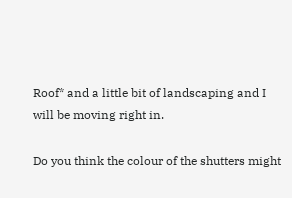Roof* and a little bit of landscaping and I will be moving right in.

Do you think the colour of the shutters might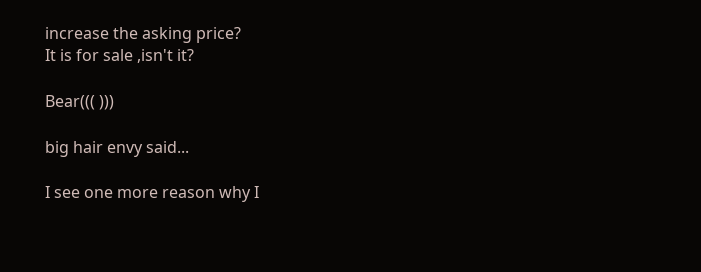increase the asking price?
It is for sale ,isn't it?

Bear((( )))

big hair envy said...

I see one more reason why I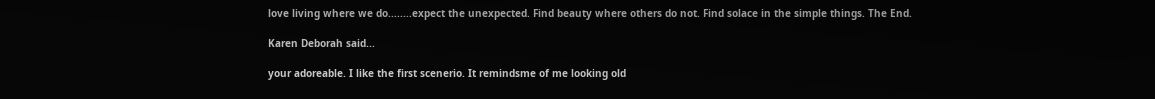love living where we do........expect the unexpected. Find beauty where others do not. Find solace in the simple things. The End.

Karen Deborah said...

your adoreable. I like the first scenerio. It remindsme of me looking old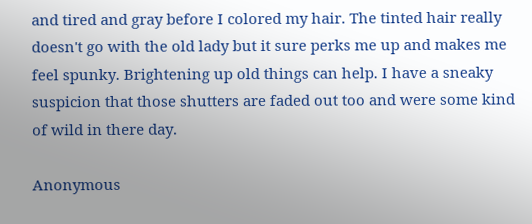and tired and gray before I colored my hair. The tinted hair really doesn't go with the old lady but it sure perks me up and makes me feel spunky. Brightening up old things can help. I have a sneaky suspicion that those shutters are faded out too and were some kind of wild in there day.

Anonymous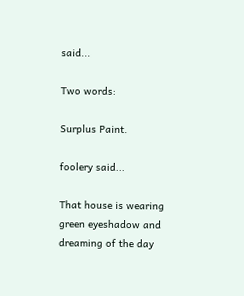said...

Two words:

Surplus Paint.

foolery said...

That house is wearing green eyeshadow and dreaming of the day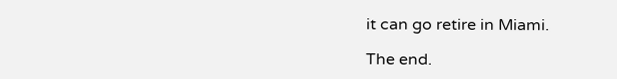it can go retire in Miami.

The end.